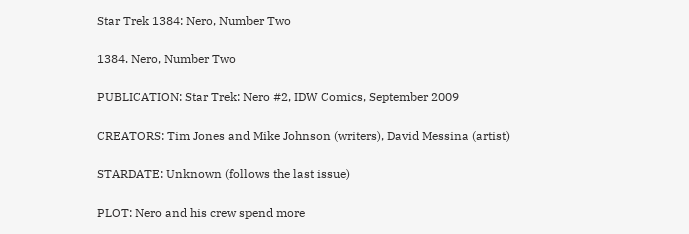Star Trek 1384: Nero, Number Two

1384. Nero, Number Two

PUBLICATION: Star Trek: Nero #2, IDW Comics, September 2009

CREATORS: Tim Jones and Mike Johnson (writers), David Messina (artist)

STARDATE: Unknown (follows the last issue)

PLOT: Nero and his crew spend more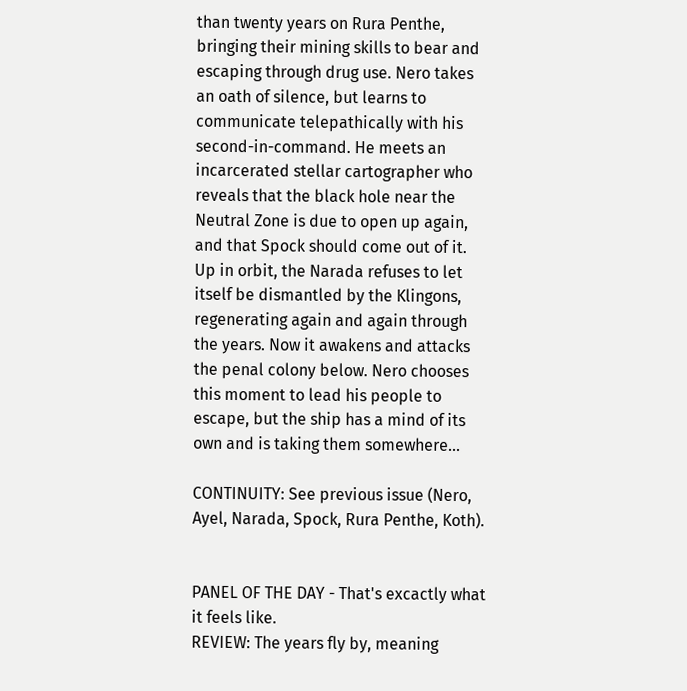than twenty years on Rura Penthe, bringing their mining skills to bear and escaping through drug use. Nero takes an oath of silence, but learns to communicate telepathically with his second-in-command. He meets an incarcerated stellar cartographer who reveals that the black hole near the Neutral Zone is due to open up again, and that Spock should come out of it. Up in orbit, the Narada refuses to let itself be dismantled by the Klingons, regenerating again and again through the years. Now it awakens and attacks the penal colony below. Nero chooses this moment to lead his people to escape, but the ship has a mind of its own and is taking them somewhere...

CONTINUITY: See previous issue (Nero, Ayel, Narada, Spock, Rura Penthe, Koth).


PANEL OF THE DAY - That's excactly what it feels like.
REVIEW: The years fly by, meaning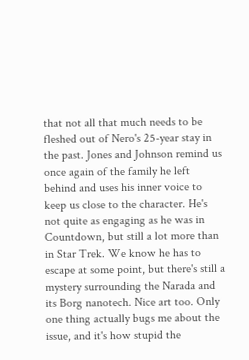that not all that much needs to be fleshed out of Nero's 25-year stay in the past. Jones and Johnson remind us once again of the family he left behind and uses his inner voice to keep us close to the character. He's not quite as engaging as he was in Countdown, but still a lot more than in Star Trek. We know he has to escape at some point, but there's still a mystery surrounding the Narada and its Borg nanotech. Nice art too. Only one thing actually bugs me about the issue, and it's how stupid the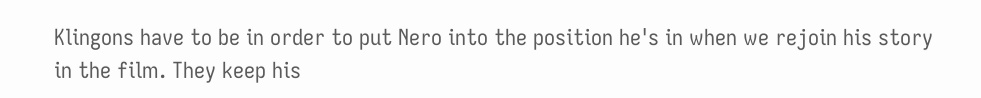Klingons have to be in order to put Nero into the position he's in when we rejoin his story in the film. They keep his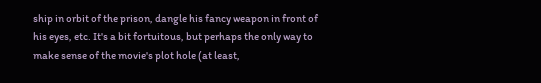ship in orbit of the prison, dangle his fancy weapon in front of his eyes, etc. It's a bit fortuitous, but perhaps the only way to make sense of the movie's plot hole (at least,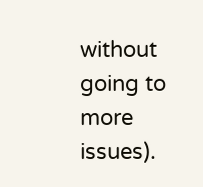without going to more issues).